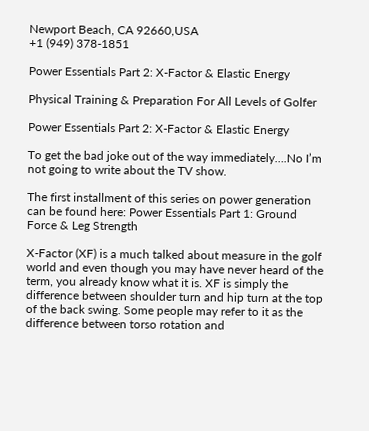Newport Beach, CA 92660,USA
+1 (949) 378-1851

Power Essentials Part 2: X-Factor & Elastic Energy

Physical Training & Preparation For All Levels of Golfer

Power Essentials Part 2: X-Factor & Elastic Energy

To get the bad joke out of the way immediately….No I’m not going to write about the TV show.

The first installment of this series on power generation can be found here: Power Essentials Part 1: Ground Force & Leg Strength

X-Factor (XF) is a much talked about measure in the golf world and even though you may have never heard of the term, you already know what it is. XF is simply the difference between shoulder turn and hip turn at the top of the back swing. Some people may refer to it as the difference between torso rotation and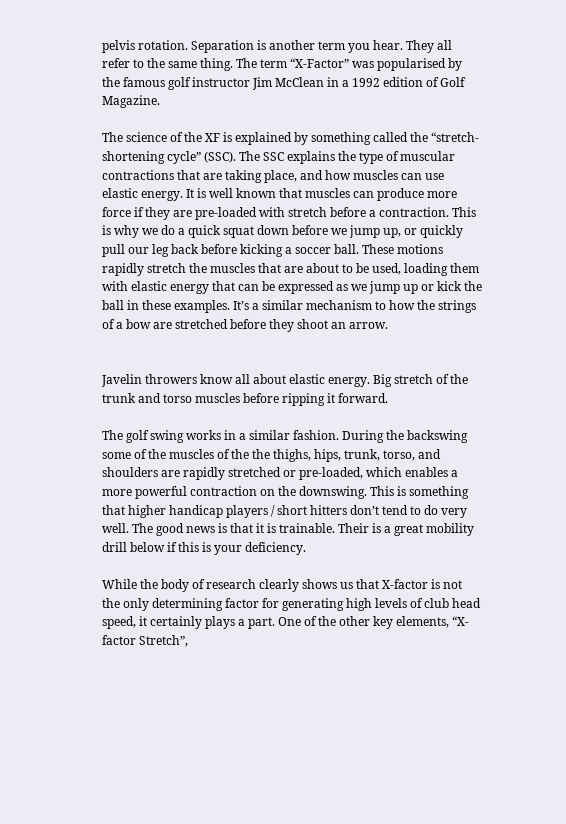pelvis rotation. Separation is another term you hear. They all refer to the same thing. The term “X-Factor” was popularised by the famous golf instructor Jim McClean in a 1992 edition of Golf Magazine.

The science of the XF is explained by something called the “stretch-shortening cycle” (SSC). The SSC explains the type of muscular contractions that are taking place, and how muscles can use elastic energy. It is well known that muscles can produce more force if they are pre-loaded with stretch before a contraction. This is why we do a quick squat down before we jump up, or quickly pull our leg back before kicking a soccer ball. These motions rapidly stretch the muscles that are about to be used, loading them with elastic energy that can be expressed as we jump up or kick the ball in these examples. It’s a similar mechanism to how the strings of a bow are stretched before they shoot an arrow.


Javelin throwers know all about elastic energy. Big stretch of the trunk and torso muscles before ripping it forward.

The golf swing works in a similar fashion. During the backswing some of the muscles of the the thighs, hips, trunk, torso, and shoulders are rapidly stretched or pre-loaded, which enables a more powerful contraction on the downswing. This is something that higher handicap players / short hitters don’t tend to do very well. The good news is that it is trainable. Their is a great mobility drill below if this is your deficiency.

While the body of research clearly shows us that X-factor is not the only determining factor for generating high levels of club head speed, it certainly plays a part. One of the other key elements, “X-factor Stretch”,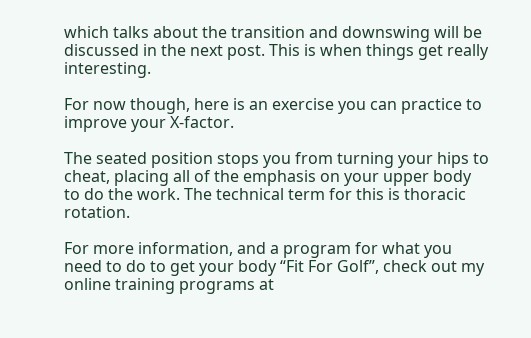which talks about the transition and downswing will be discussed in the next post. This is when things get really interesting.

For now though, here is an exercise you can practice to improve your X-factor.

The seated position stops you from turning your hips to cheat, placing all of the emphasis on your upper body to do the work. The technical term for this is thoracic rotation.

For more information, and a program for what you need to do to get your body “Fit For Golf”, check out my online training programs at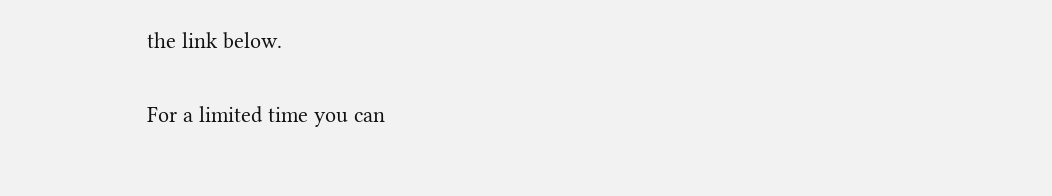the link below.

For a limited time you can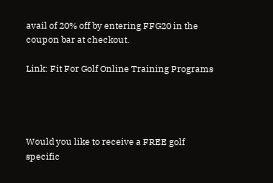avail of 20% off by entering FFG20 in the coupon bar at checkout.

Link: Fit For Golf Online Training Programs




Would you like to receive a FREE golf specific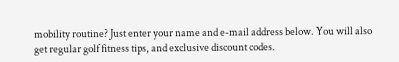mobility routine? Just enter your name and e-mail address below. You will also get regular golf fitness tips, and exclusive discount codes.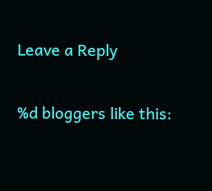Leave a Reply

%d bloggers like this: